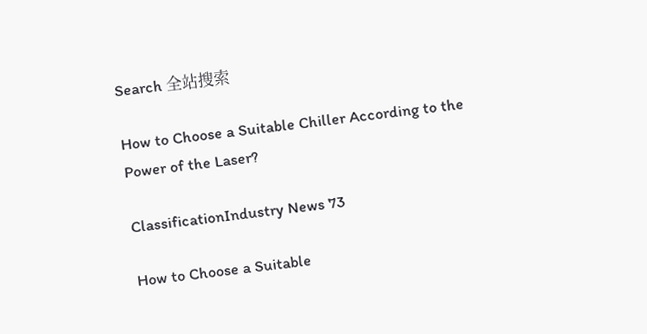Search 全站搜索

How to Choose a Suitable Chiller According to the Power of the Laser?

ClassificationIndustry News 73

How to Choose a Suitable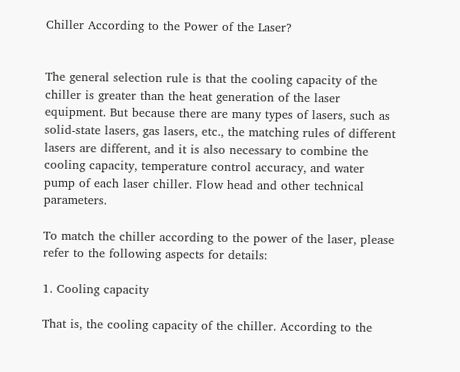Chiller According to the Power of the Laser?


The general selection rule is that the cooling capacity of the chiller is greater than the heat generation of the laser equipment. But because there are many types of lasers, such as solid-state lasers, gas lasers, etc., the matching rules of different lasers are different, and it is also necessary to combine the cooling capacity, temperature control accuracy, and water pump of each laser chiller. Flow head and other technical parameters.

To match the chiller according to the power of the laser, please refer to the following aspects for details:

1. Cooling capacity

That is, the cooling capacity of the chiller. According to the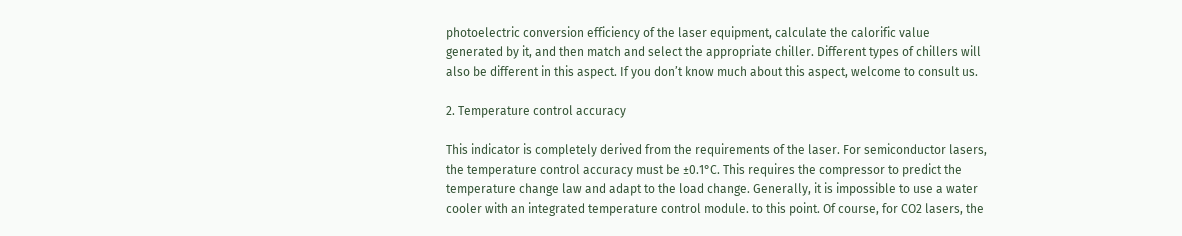photoelectric conversion efficiency of the laser equipment, calculate the calorific value generated by it, and then match and select the appropriate chiller. Different types of chillers will also be different in this aspect. If you don’t know much about this aspect, welcome to consult us.

2. Temperature control accuracy

This indicator is completely derived from the requirements of the laser. For semiconductor lasers, the temperature control accuracy must be ±0.1°C. This requires the compressor to predict the temperature change law and adapt to the load change. Generally, it is impossible to use a water cooler with an integrated temperature control module. to this point. Of course, for CO2 lasers, the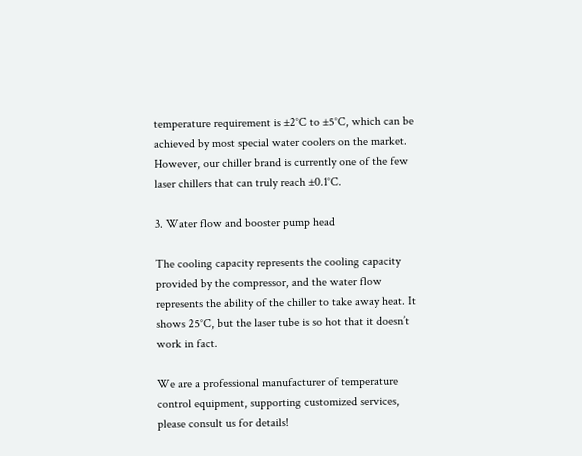temperature requirement is ±2°C to ±5°C, which can be achieved by most special water coolers on the market. However, our chiller brand is currently one of the few laser chillers that can truly reach ±0.1°C.

3. Water flow and booster pump head

The cooling capacity represents the cooling capacity provided by the compressor, and the water flow represents the ability of the chiller to take away heat. It shows 25°C, but the laser tube is so hot that it doesn’t work in fact.

We are a professional manufacturer of temperature control equipment, supporting customized services, please consult us for details!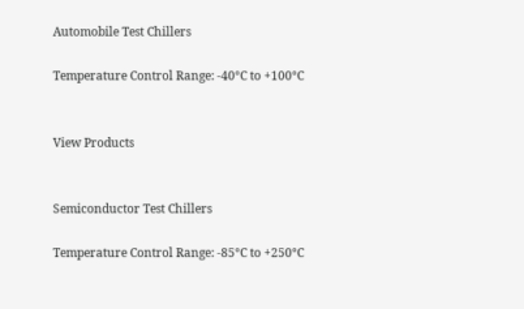Automobile Test Chillers

Temperature Control Range: -40°C to +100°C


View Products


Semiconductor Test Chillers

Temperature Control Range: -85°C to +250°C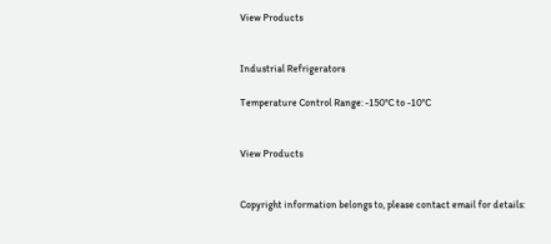View Products


Industrial Refrigerators

Temperature Control Range: -150°C to -10°C


View Products


Copyright information belongs to, please contact email for details: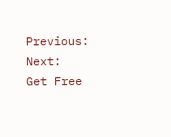Previous: Next:
Get Free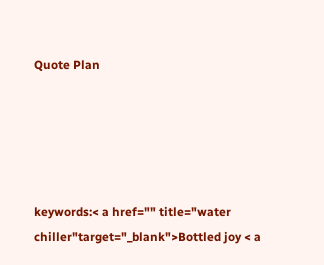Quote Plan





keywords:< a href="" title="water chiller"target="_blank">Bottled joy < a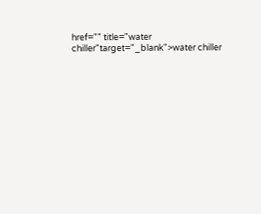href="" title="water chiller"target="_blank">water chiller